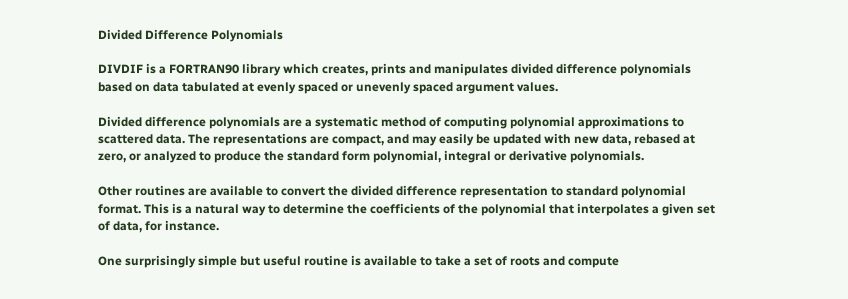Divided Difference Polynomials

DIVDIF is a FORTRAN90 library which creates, prints and manipulates divided difference polynomials based on data tabulated at evenly spaced or unevenly spaced argument values.

Divided difference polynomials are a systematic method of computing polynomial approximations to scattered data. The representations are compact, and may easily be updated with new data, rebased at zero, or analyzed to produce the standard form polynomial, integral or derivative polynomials.

Other routines are available to convert the divided difference representation to standard polynomial format. This is a natural way to determine the coefficients of the polynomial that interpolates a given set of data, for instance.

One surprisingly simple but useful routine is available to take a set of roots and compute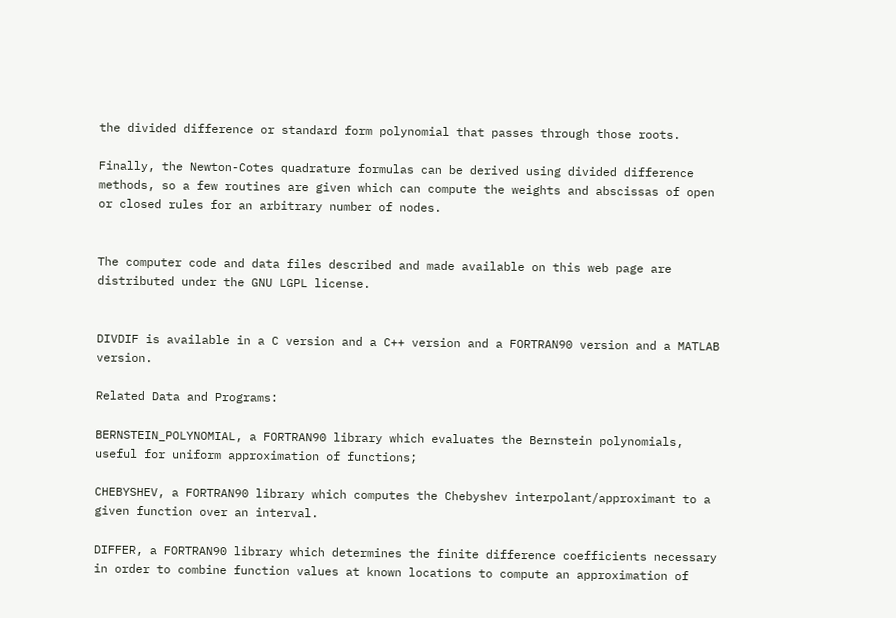the divided difference or standard form polynomial that passes through those roots.

Finally, the Newton-Cotes quadrature formulas can be derived using divided difference methods, so a few routines are given which can compute the weights and abscissas of open or closed rules for an arbitrary number of nodes.


The computer code and data files described and made available on this web page are distributed under the GNU LGPL license.


DIVDIF is available in a C version and a C++ version and a FORTRAN90 version and a MATLAB version.

Related Data and Programs:

BERNSTEIN_POLYNOMIAL, a FORTRAN90 library which evaluates the Bernstein polynomials, useful for uniform approximation of functions;

CHEBYSHEV, a FORTRAN90 library which computes the Chebyshev interpolant/approximant to a given function over an interval.

DIFFER, a FORTRAN90 library which determines the finite difference coefficients necessary in order to combine function values at known locations to compute an approximation of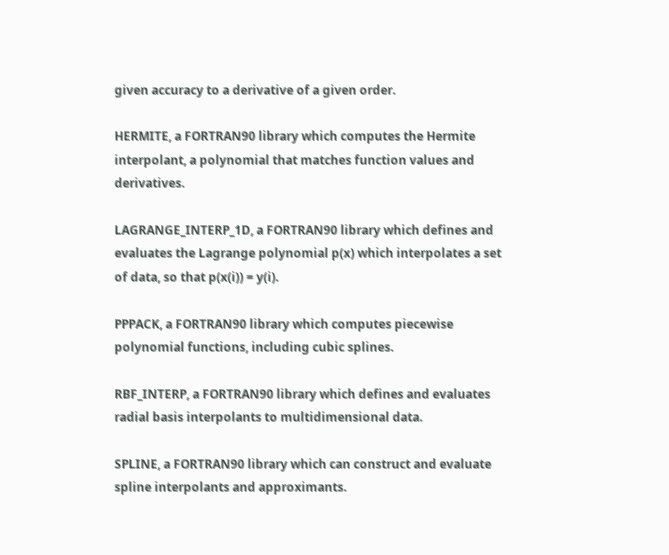given accuracy to a derivative of a given order.

HERMITE, a FORTRAN90 library which computes the Hermite interpolant, a polynomial that matches function values and derivatives.

LAGRANGE_INTERP_1D, a FORTRAN90 library which defines and evaluates the Lagrange polynomial p(x) which interpolates a set of data, so that p(x(i)) = y(i).

PPPACK, a FORTRAN90 library which computes piecewise polynomial functions, including cubic splines.

RBF_INTERP, a FORTRAN90 library which defines and evaluates radial basis interpolants to multidimensional data.

SPLINE, a FORTRAN90 library which can construct and evaluate spline interpolants and approximants.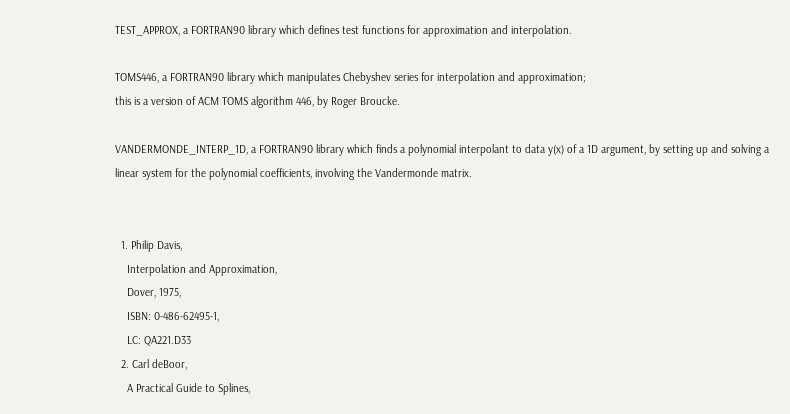TEST_APPROX, a FORTRAN90 library which defines test functions for approximation and interpolation.

TOMS446, a FORTRAN90 library which manipulates Chebyshev series for interpolation and approximation;
this is a version of ACM TOMS algorithm 446, by Roger Broucke.

VANDERMONDE_INTERP_1D, a FORTRAN90 library which finds a polynomial interpolant to data y(x) of a 1D argument, by setting up and solving a linear system for the polynomial coefficients, involving the Vandermonde matrix.


  1. Philip Davis,
    Interpolation and Approximation,
    Dover, 1975,
    ISBN: 0-486-62495-1,
    LC: QA221.D33
  2. Carl deBoor,
    A Practical Guide to Splines,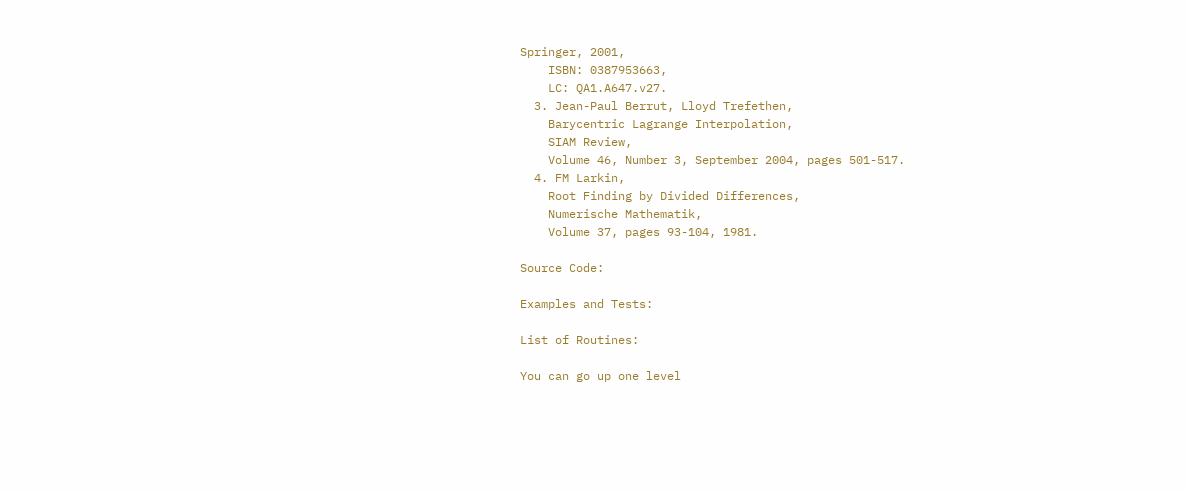Springer, 2001,
    ISBN: 0387953663,
    LC: QA1.A647.v27.
  3. Jean-Paul Berrut, Lloyd Trefethen,
    Barycentric Lagrange Interpolation,
    SIAM Review,
    Volume 46, Number 3, September 2004, pages 501-517.
  4. FM Larkin,
    Root Finding by Divided Differences,
    Numerische Mathematik,
    Volume 37, pages 93-104, 1981.

Source Code:

Examples and Tests:

List of Routines:

You can go up one level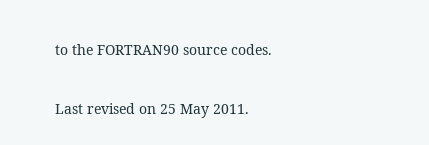to the FORTRAN90 source codes.

Last revised on 25 May 2011.